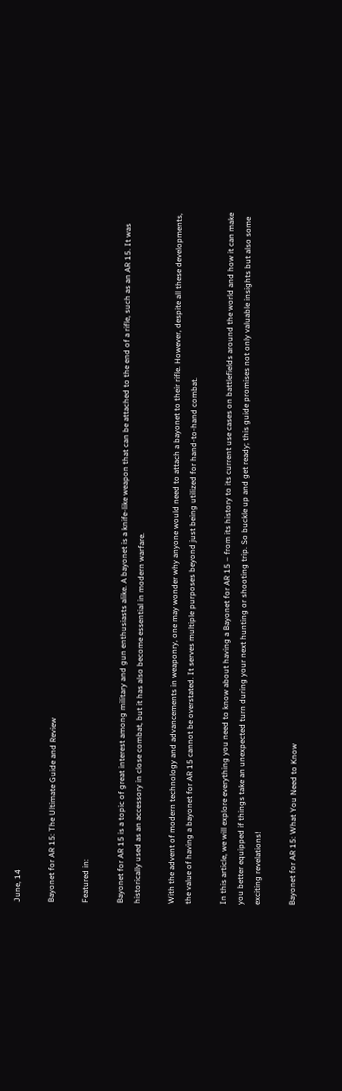June, 14

Bayonet for AR 15: The Ultimate Guide and Review

Featured in:

Bayonet for AR 15 is a topic of great interest among military and gun enthusiasts alike. A bayonet is a knife-like weapon that can be attached to the end of a rifle, such as an AR 15. It was historically used as an accessory in close combat, but it has also become essential in modern warfare.

With the advent of modern technology and advancements in weaponry, one may wonder why anyone would need to attach a bayonet to their rifle. However, despite all these developments, the value of having a bayonet for AR 15 cannot be overstated. It serves multiple purposes beyond just being utilized for hand-to-hand combat.

In this article, we will explore everything you need to know about having a Bayonet for AR 15 – from its history to its current use cases on battlefields around the world and how it can make you better equipped if things take an unexpected turn during your next hunting or shooting trip. So buckle up and get ready; this guide promises not only valuable insights but also some exciting revelations!

Bayonet for AR 15: What You Need to Know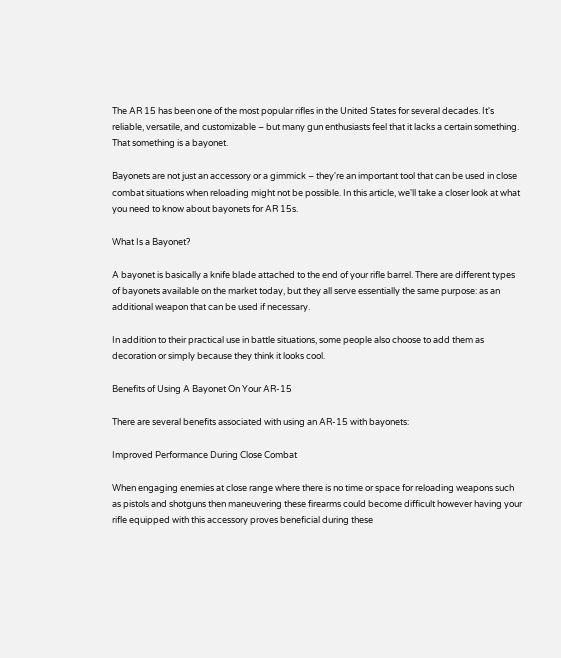The AR 15 has been one of the most popular rifles in the United States for several decades. It's reliable, versatile, and customizable – but many gun enthusiasts feel that it lacks a certain something. That something is a bayonet.

Bayonets are not just an accessory or a gimmick – they're an important tool that can be used in close combat situations when reloading might not be possible. In this article, we'll take a closer look at what you need to know about bayonets for AR 15s.

What Is a Bayonet?

A bayonet is basically a knife blade attached to the end of your rifle barrel. There are different types of bayonets available on the market today, but they all serve essentially the same purpose: as an additional weapon that can be used if necessary.

In addition to their practical use in battle situations, some people also choose to add them as decoration or simply because they think it looks cool.

Benefits of Using A Bayonet On Your AR-15

There are several benefits associated with using an AR-15 with bayonets:

Improved Performance During Close Combat

When engaging enemies at close range where there is no time or space for reloading weapons such as pistols and shotguns then maneuvering these firearms could become difficult however having your rifle equipped with this accessory proves beneficial during these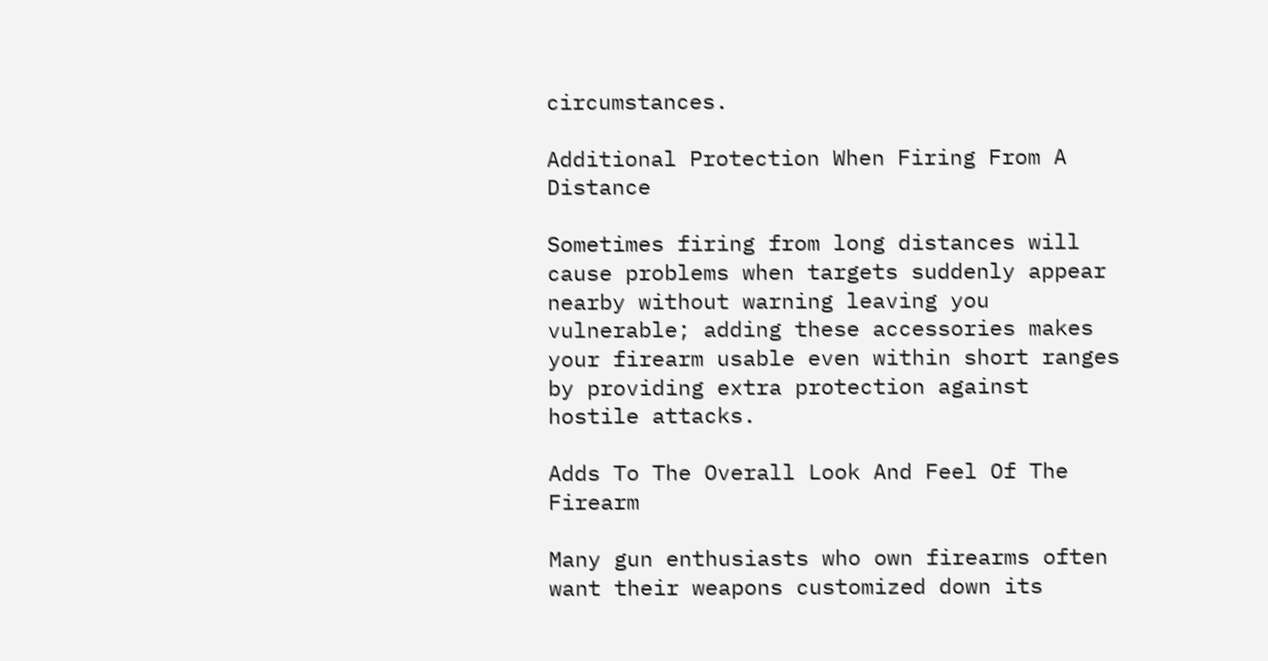circumstances.

Additional Protection When Firing From A Distance

Sometimes firing from long distances will cause problems when targets suddenly appear nearby without warning leaving you vulnerable; adding these accessories makes your firearm usable even within short ranges by providing extra protection against hostile attacks.

Adds To The Overall Look And Feel Of The Firearm

Many gun enthusiasts who own firearms often want their weapons customized down its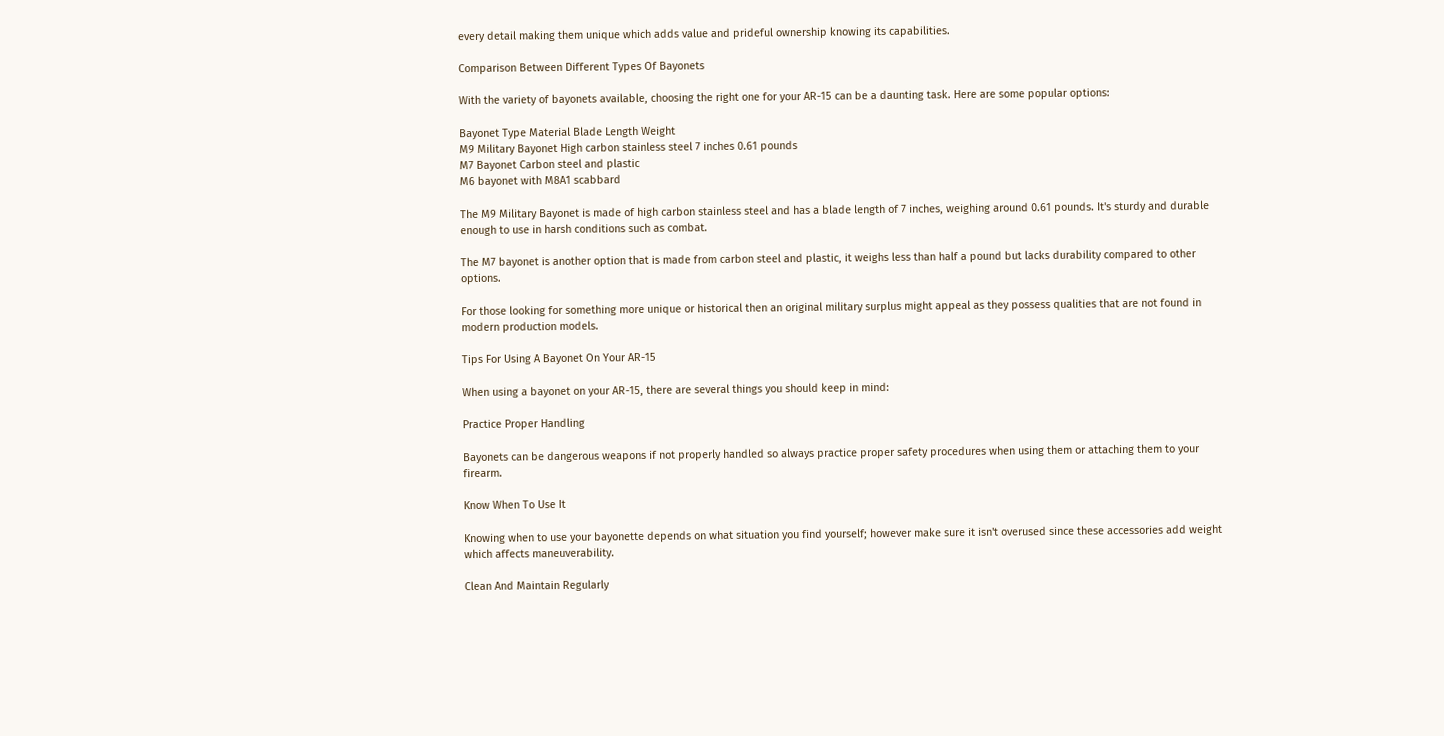every detail making them unique which adds value and prideful ownership knowing its capabilities.

Comparison Between Different Types Of Bayonets

With the variety of bayonets available, choosing the right one for your AR-15 can be a daunting task. Here are some popular options:

Bayonet Type Material Blade Length Weight
M9 Military Bayonet High carbon stainless steel 7 inches 0.61 pounds
M7 Bayonet Carbon steel and plastic
M6 bayonet with M8A1 scabbard

The M9 Military Bayonet is made of high carbon stainless steel and has a blade length of 7 inches, weighing around 0.61 pounds. It's sturdy and durable enough to use in harsh conditions such as combat.

The M7 bayonet is another option that is made from carbon steel and plastic, it weighs less than half a pound but lacks durability compared to other options.

For those looking for something more unique or historical then an original military surplus might appeal as they possess qualities that are not found in modern production models.

Tips For Using A Bayonet On Your AR-15

When using a bayonet on your AR-15, there are several things you should keep in mind:

Practice Proper Handling

Bayonets can be dangerous weapons if not properly handled so always practice proper safety procedures when using them or attaching them to your firearm.

Know When To Use It

Knowing when to use your bayonette depends on what situation you find yourself; however make sure it isn't overused since these accessories add weight which affects maneuverability.

Clean And Maintain Regularly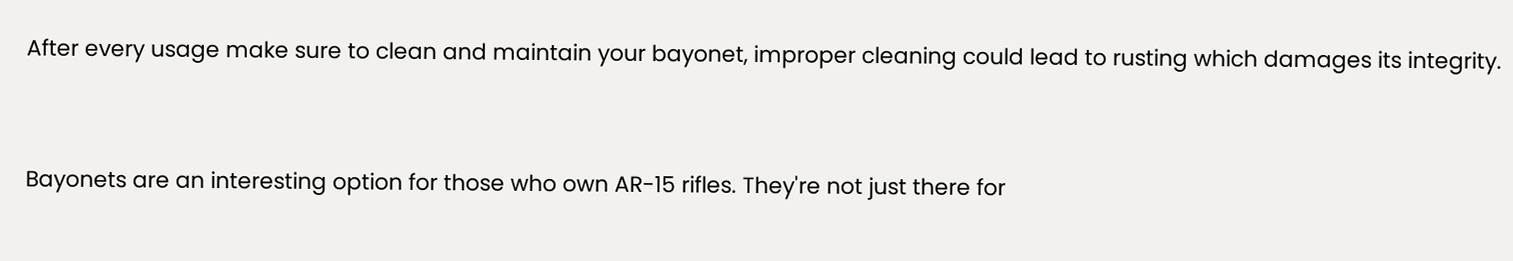After every usage make sure to clean and maintain your bayonet, improper cleaning could lead to rusting which damages its integrity.


Bayonets are an interesting option for those who own AR-15 rifles. They're not just there for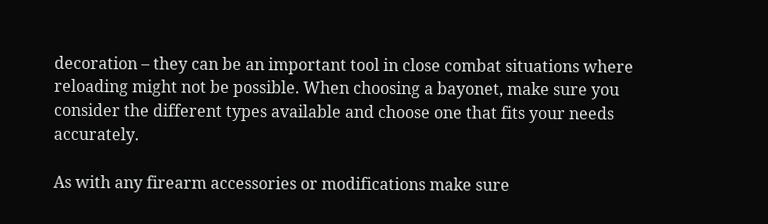decoration – they can be an important tool in close combat situations where reloading might not be possible. When choosing a bayonet, make sure you consider the different types available and choose one that fits your needs accurately.

As with any firearm accessories or modifications make sure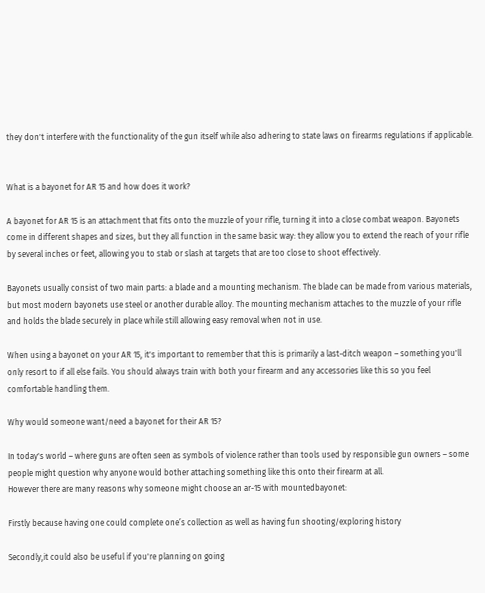they don't interfere with the functionality of the gun itself while also adhering to state laws on firearms regulations if applicable.


What is a bayonet for AR 15 and how does it work?

A bayonet for AR 15 is an attachment that fits onto the muzzle of your rifle, turning it into a close combat weapon. Bayonets come in different shapes and sizes, but they all function in the same basic way: they allow you to extend the reach of your rifle by several inches or feet, allowing you to stab or slash at targets that are too close to shoot effectively.

Bayonets usually consist of two main parts: a blade and a mounting mechanism. The blade can be made from various materials, but most modern bayonets use steel or another durable alloy. The mounting mechanism attaches to the muzzle of your rifle and holds the blade securely in place while still allowing easy removal when not in use.

When using a bayonet on your AR 15, it's important to remember that this is primarily a last-ditch weapon – something you'll only resort to if all else fails. You should always train with both your firearm and any accessories like this so you feel comfortable handling them.

Why would someone want/need a bayonet for their AR 15?

In today's world – where guns are often seen as symbols of violence rather than tools used by responsible gun owners – some people might question why anyone would bother attaching something like this onto their firearm at all.
However there are many reasons why someone might choose an ar-15 with mountedbayonet:

Firstly because having one could complete one’s collection as well as having fun shooting/exploring history

Secondly,it could also be useful if you're planning on going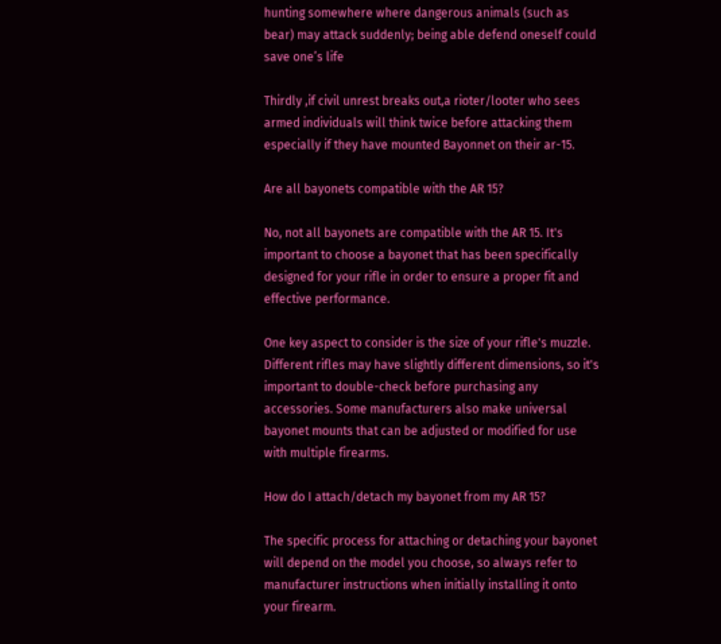hunting somewhere where dangerous animals (such as bear) may attack suddenly; being able defend oneself could save one’s life

Thirdly ,if civil unrest breaks out,a rioter/looter who sees armed individuals will think twice before attacking them especially if they have mounted Bayonnet on their ar-15.

Are all bayonets compatible with the AR 15?

No, not all bayonets are compatible with the AR 15. It's important to choose a bayonet that has been specifically designed for your rifle in order to ensure a proper fit and effective performance.

One key aspect to consider is the size of your rifle's muzzle. Different rifles may have slightly different dimensions, so it's important to double-check before purchasing any accessories. Some manufacturers also make universal bayonet mounts that can be adjusted or modified for use with multiple firearms.

How do I attach/detach my bayonet from my AR 15?

The specific process for attaching or detaching your bayonet will depend on the model you choose, so always refer to manufacturer instructions when initially installing it onto your firearm.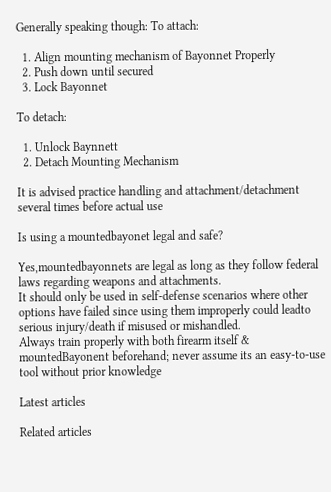Generally speaking though: To attach:

  1. Align mounting mechanism of Bayonnet Properly
  2. Push down until secured
  3. Lock Bayonnet

To detach:

  1. Unlock Baynnett
  2. Detach Mounting Mechanism

It is advised practice handling and attachment/detachment several times before actual use

Is using a mountedbayonet legal and safe?

Yes,mountedbayonnets are legal as long as they follow federal laws regarding weapons and attachments.
It should only be used in self-defense scenarios where other options have failed since using them improperly could leadto serious injury/death if misused or mishandled.
Always train properly with both firearm itself & mountedBayonent beforehand; never assume its an easy-to-use tool without prior knowledge

Latest articles

Related articles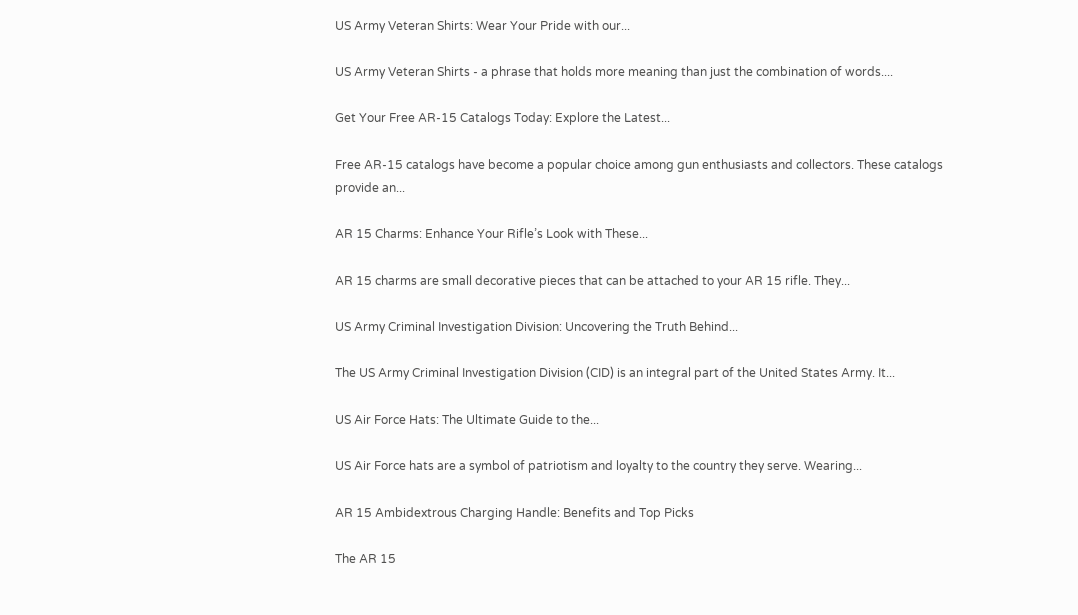US Army Veteran Shirts: Wear Your Pride with our...

US Army Veteran Shirts - a phrase that holds more meaning than just the combination of words....

Get Your Free AR-15 Catalogs Today: Explore the Latest...

Free AR-15 catalogs have become a popular choice among gun enthusiasts and collectors. These catalogs provide an...

AR 15 Charms: Enhance Your Rifle’s Look with These...

AR 15 charms are small decorative pieces that can be attached to your AR 15 rifle. They...

US Army Criminal Investigation Division: Uncovering the Truth Behind...

The US Army Criminal Investigation Division (CID) is an integral part of the United States Army. It...

US Air Force Hats: The Ultimate Guide to the...

US Air Force hats are a symbol of patriotism and loyalty to the country they serve. Wearing...

AR 15 Ambidextrous Charging Handle: Benefits and Top Picks

The AR 15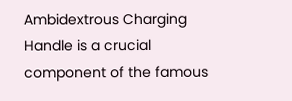Ambidextrous Charging Handle is a crucial component of the famous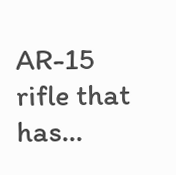AR-15 rifle that has...